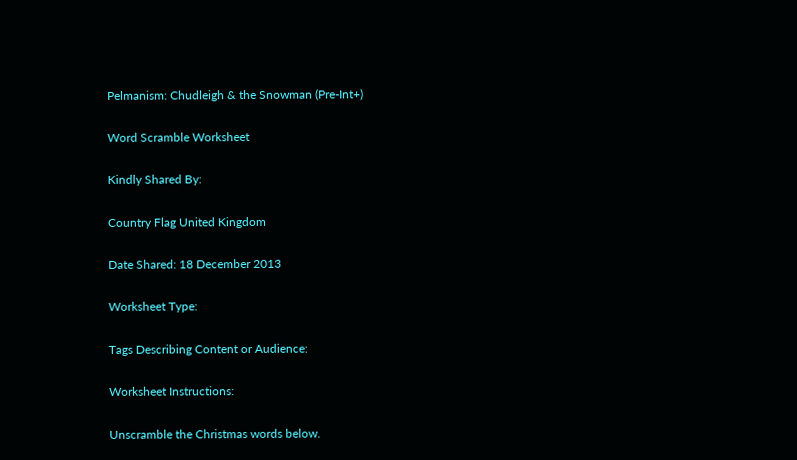Pelmanism: Chudleigh & the Snowman (Pre-Int+)

Word Scramble Worksheet

Kindly Shared By:

Country Flag United Kingdom

Date Shared: 18 December 2013

Worksheet Type:

Tags Describing Content or Audience:

Worksheet Instructions:

Unscramble the Christmas words below.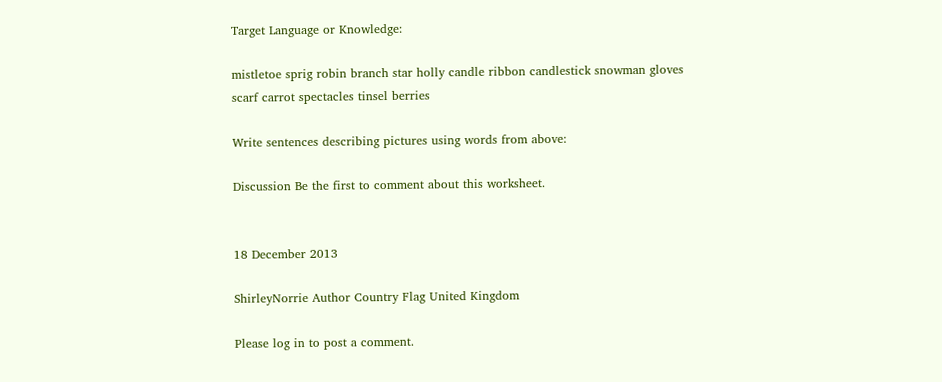Target Language or Knowledge:

mistletoe sprig robin branch star holly candle ribbon candlestick snowman gloves scarf carrot spectacles tinsel berries

Write sentences describing pictures using words from above:

Discussion Be the first to comment about this worksheet.


18 December 2013

ShirleyNorrie Author Country Flag United Kingdom

Please log in to post a comment.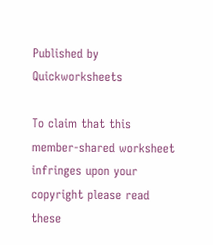Published by Quickworksheets

To claim that this member-shared worksheet infringes upon your copyright please read these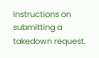instructions on submitting a takedown request.